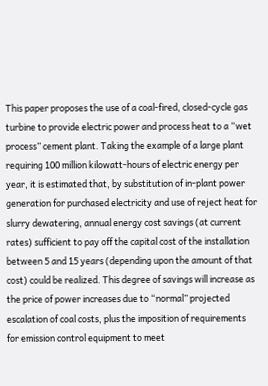This paper proposes the use of a coal-fired, closed-cycle gas turbine to provide electric power and process heat to a “wet process” cement plant. Taking the example of a large plant requiring 100 million kilowatt-hours of electric energy per year, it is estimated that, by substitution of in-plant power generation for purchased electricity and use of reject heat for slurry dewatering, annual energy cost savings (at current rates) sufficient to pay off the capital cost of the installation between 5 and 15 years (depending upon the amount of that cost) could be realized. This degree of savings will increase as the price of power increases due to “normal” projected escalation of coal costs, plus the imposition of requirements for emission control equipment to meet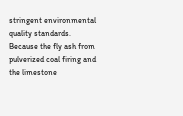stringent environmental quality standards. Because the fly ash from pulverized coal firing and the limestone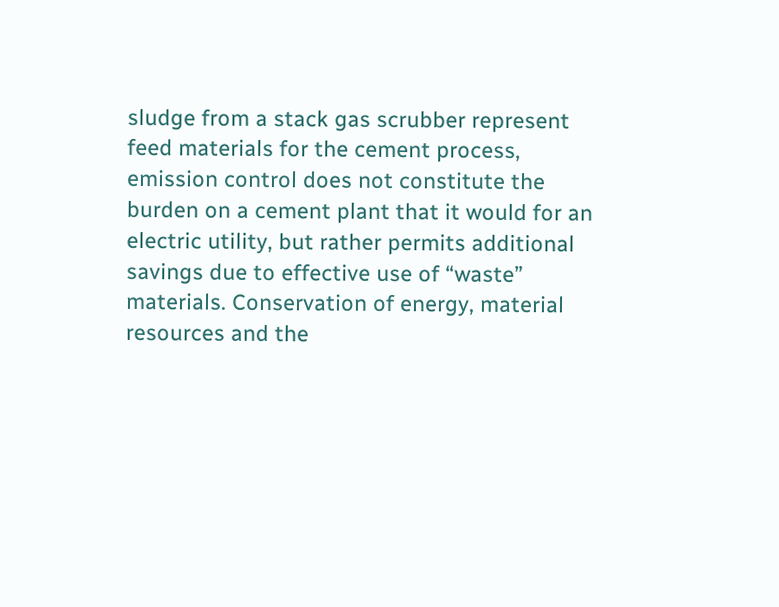sludge from a stack gas scrubber represent feed materials for the cement process, emission control does not constitute the burden on a cement plant that it would for an electric utility, but rather permits additional savings due to effective use of “waste” materials. Conservation of energy, material resources and the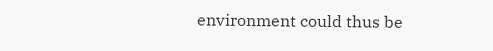environment could thus be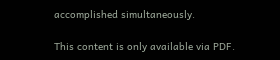accomplished simultaneously.

This content is only available via PDF.